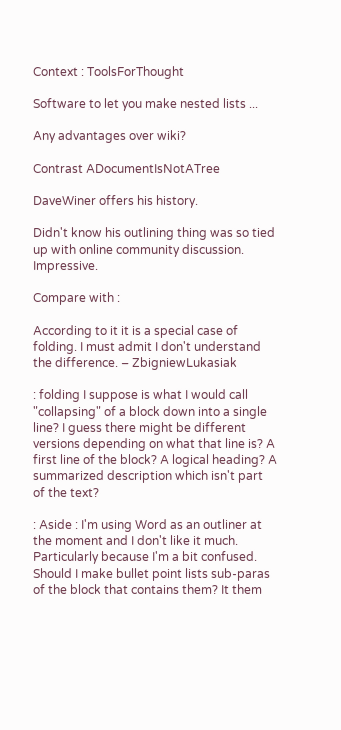Context : ToolsForThought

Software to let you make nested lists ...

Any advantages over wiki?

Contrast ADocumentIsNotATree

DaveWiner offers his history.

Didn't know his outlining thing was so tied up with online community discussion. Impressive.

Compare with :

According to it it is a special case of folding. I must admit I don't understand the difference. – ZbigniewLukasiak

: folding I suppose is what I would call "collapsing" of a block down into a single line? I guess there might be different versions depending on what that line is? A first line of the block? A logical heading? A summarized description which isn't part of the text?

: Aside : I'm using Word as an outliner at the moment and I don't like it much. Particularly because I'm a bit confused. Should I make bullet point lists sub-paras of the block that contains them? It them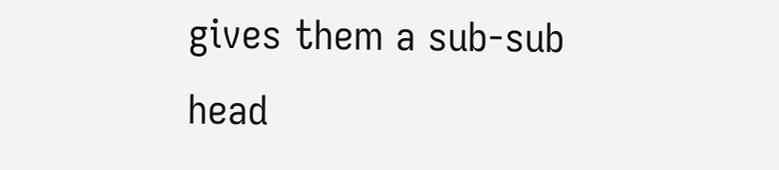gives them a sub-sub head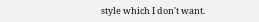style which I don't want.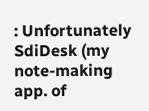: Unfortunately SdiDesk (my note-making app. of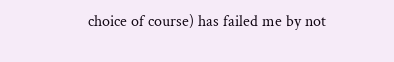choice of course) has failed me by not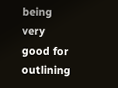being very good for outlining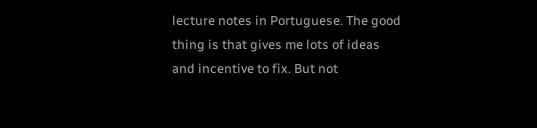lecture notes in Portuguese. The good thing is that gives me lots of ideas and incentive to fix. But not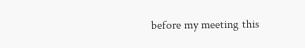before my meeting this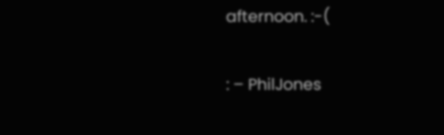afternoon. :-(

: – PhilJones